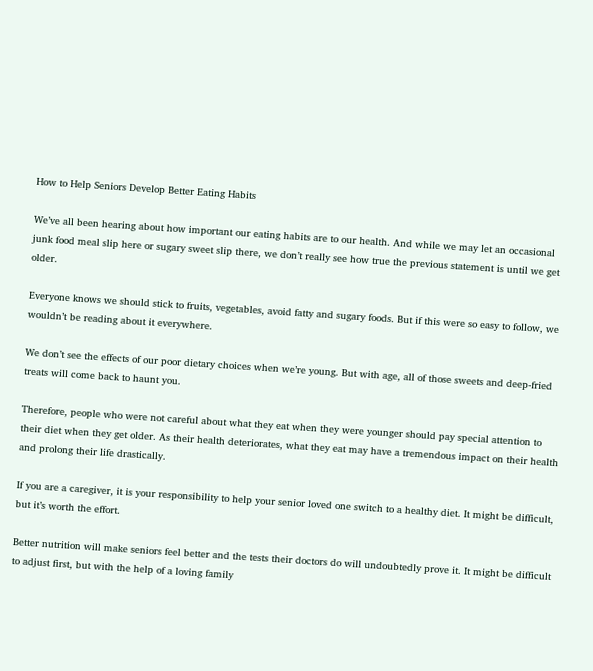How to Help Seniors Develop Better Eating Habits

We’ve all been hearing about how important our eating habits are to our health. And while we may let an occasional junk food meal slip here or sugary sweet slip there, we don’t really see how true the previous statement is until we get older.

Everyone knows we should stick to fruits, vegetables, avoid fatty and sugary foods. But if this were so easy to follow, we wouldn’t be reading about it everywhere.

We don’t see the effects of our poor dietary choices when we’re young. But with age, all of those sweets and deep-fried treats will come back to haunt you.

Therefore, people who were not careful about what they eat when they were younger should pay special attention to their diet when they get older. As their health deteriorates, what they eat may have a tremendous impact on their health and prolong their life drastically.

If you are a caregiver, it is your responsibility to help your senior loved one switch to a healthy diet. It might be difficult, but it’s worth the effort.

Better nutrition will make seniors feel better and the tests their doctors do will undoubtedly prove it. It might be difficult to adjust first, but with the help of a loving family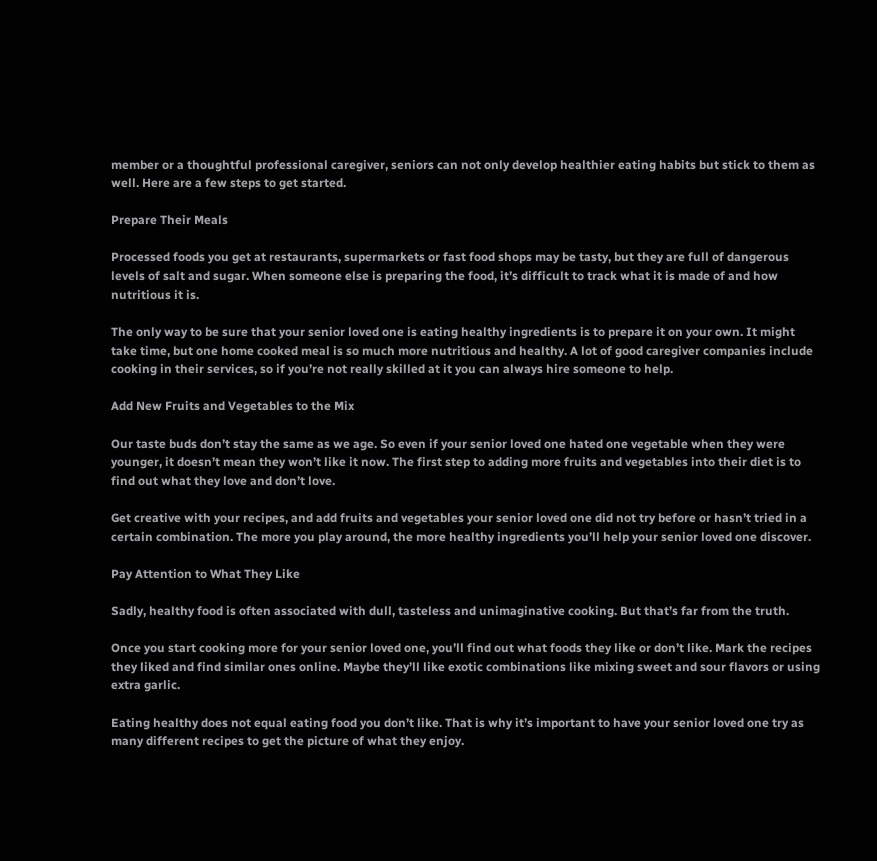member or a thoughtful professional caregiver, seniors can not only develop healthier eating habits but stick to them as well. Here are a few steps to get started.

Prepare Their Meals

Processed foods you get at restaurants, supermarkets or fast food shops may be tasty, but they are full of dangerous levels of salt and sugar. When someone else is preparing the food, it’s difficult to track what it is made of and how nutritious it is.

The only way to be sure that your senior loved one is eating healthy ingredients is to prepare it on your own. It might take time, but one home cooked meal is so much more nutritious and healthy. A lot of good caregiver companies include cooking in their services, so if you’re not really skilled at it you can always hire someone to help.

Add New Fruits and Vegetables to the Mix

Our taste buds don’t stay the same as we age. So even if your senior loved one hated one vegetable when they were younger, it doesn’t mean they won’t like it now. The first step to adding more fruits and vegetables into their diet is to find out what they love and don’t love.

Get creative with your recipes, and add fruits and vegetables your senior loved one did not try before or hasn’t tried in a certain combination. The more you play around, the more healthy ingredients you’ll help your senior loved one discover.

Pay Attention to What They Like

Sadly, healthy food is often associated with dull, tasteless and unimaginative cooking. But that’s far from the truth.

Once you start cooking more for your senior loved one, you’ll find out what foods they like or don’t like. Mark the recipes they liked and find similar ones online. Maybe they’ll like exotic combinations like mixing sweet and sour flavors or using extra garlic.

Eating healthy does not equal eating food you don’t like. That is why it’s important to have your senior loved one try as many different recipes to get the picture of what they enjoy.